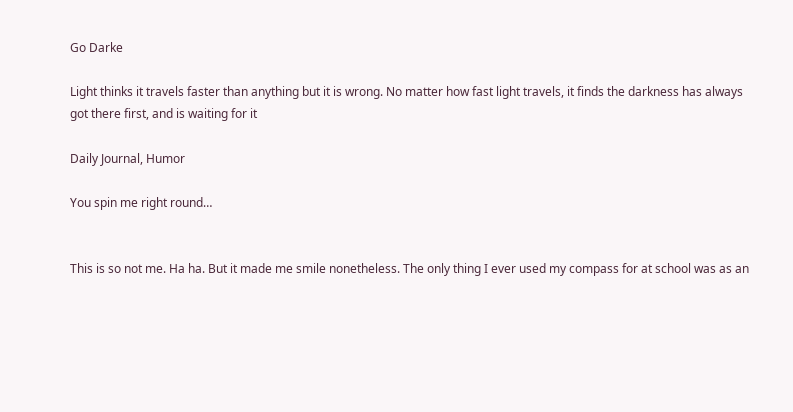Go Darke

Light thinks it travels faster than anything but it is wrong. No matter how fast light travels, it finds the darkness has always got there first, and is waiting for it

Daily Journal, Humor

You spin me right round…


This is so not me. Ha ha. But it made me smile nonetheless. The only thing I ever used my compass for at school was as an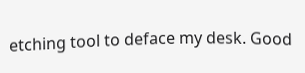etching tool to deface my desk. Good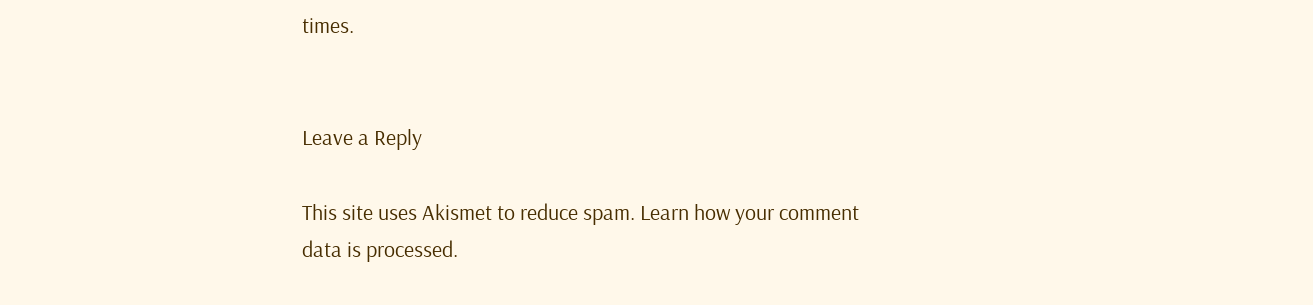times.


Leave a Reply

This site uses Akismet to reduce spam. Learn how your comment data is processed.